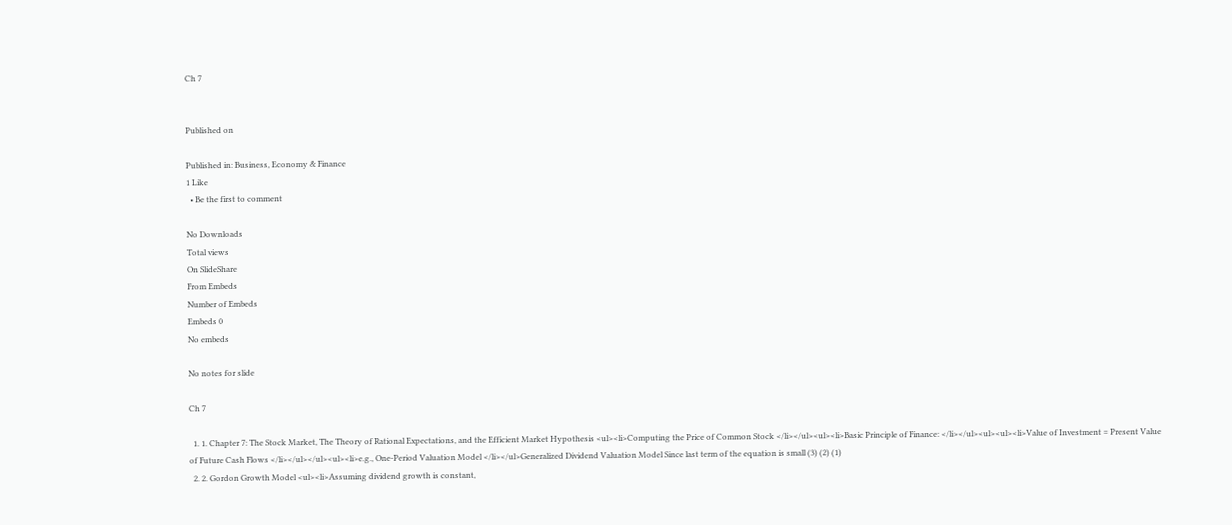Ch 7


Published on

Published in: Business, Economy & Finance
1 Like
  • Be the first to comment

No Downloads
Total views
On SlideShare
From Embeds
Number of Embeds
Embeds 0
No embeds

No notes for slide

Ch 7

  1. 1. Chapter 7: The Stock Market, The Theory of Rational Expectations, and the Efficient Market Hypothesis <ul><li>Computing the Price of Common Stock </li></ul><ul><li>Basic Principle of Finance: </li></ul><ul><ul><li>Value of Investment = Present Value of Future Cash Flows </li></ul></ul><ul><li>e.g., One-Period Valuation Model </li></ul>Generalized Dividend Valuation Model Since last term of the equation is small (3) (2) (1)
  2. 2. Gordon Growth Model <ul><li>Assuming dividend growth is constant,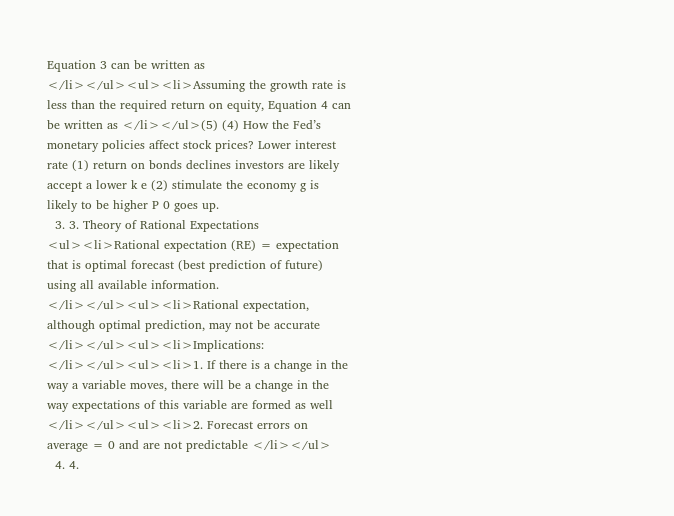Equation 3 can be written as </li></ul><ul><li>Assuming the growth rate is less than the required return on equity, Equation 4 can be written as </li></ul>(5) (4) How the Fed’s monetary policies affect stock prices? Lower interest rate (1) return on bonds declines investors are likely accept a lower k e (2) stimulate the economy g is likely to be higher P 0 goes up.
  3. 3. Theory of Rational Expectations <ul><li>Rational expectation (RE) = expectation that is optimal forecast (best prediction of future) using all available information. </li></ul><ul><li>Rational expectation, although optimal prediction, may not be accurate </li></ul><ul><li>Implications: </li></ul><ul><li>1. If there is a change in the way a variable moves, there will be a change in the way expectations of this variable are formed as well </li></ul><ul><li>2. Forecast errors on average = 0 and are not predictable </li></ul>
  4. 4.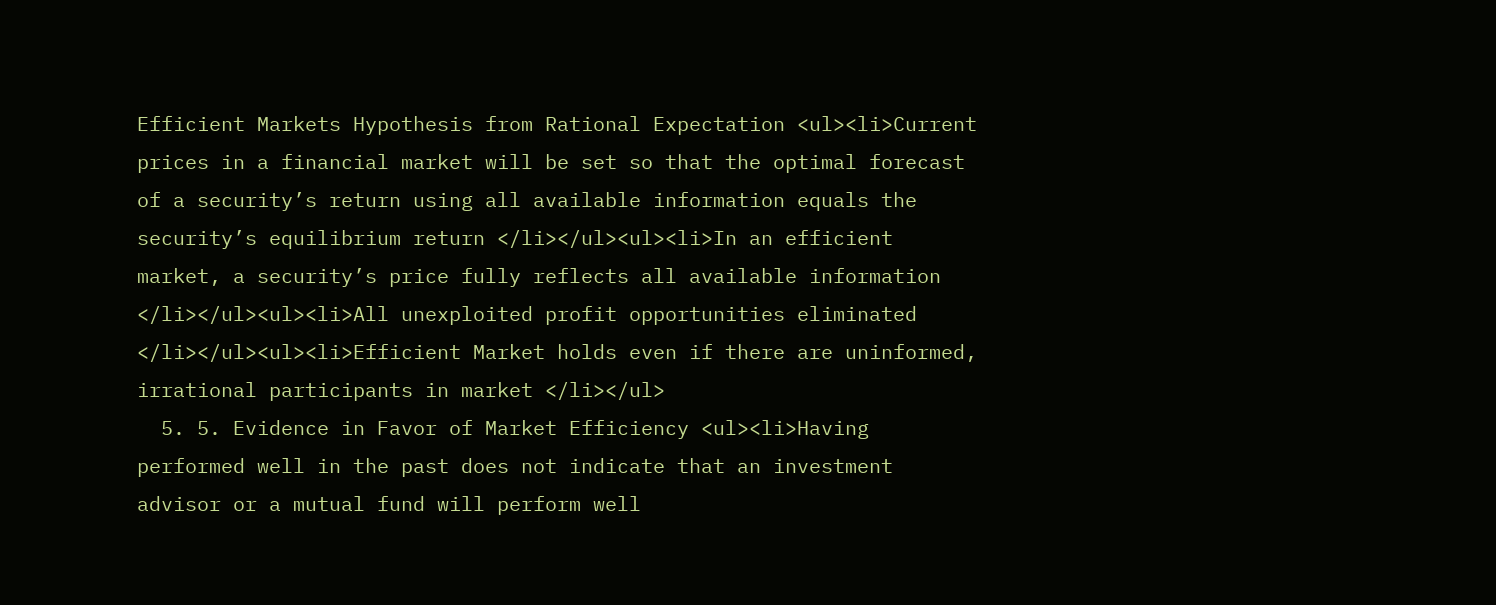Efficient Markets Hypothesis from Rational Expectation <ul><li>Current prices in a financial market will be set so that the optimal forecast of a security’s return using all available information equals the security’s equilibrium return </li></ul><ul><li>In an efficient market, a security’s price fully reflects all available information </li></ul><ul><li>All unexploited profit opportunities eliminated </li></ul><ul><li>Efficient Market holds even if there are uninformed, irrational participants in market </li></ul>
  5. 5. Evidence in Favor of Market Efficiency <ul><li>Having performed well in the past does not indicate that an investment advisor or a mutual fund will perform well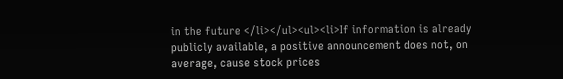in the future </li></ul><ul><li>If information is already publicly available, a positive announcement does not, on average, cause stock prices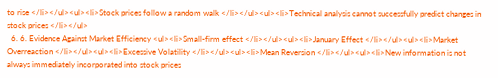to rise </li></ul><ul><li>Stock prices follow a random walk </li></ul><ul><li>Technical analysis cannot successfully predict changes in stock prices </li></ul>
  6. 6. Evidence Against Market Efficiency <ul><li>Small-firm effect </li></ul><ul><li>January Effect </li></ul><ul><li>Market Overreaction </li></ul><ul><li>Excessive Volatility </li></ul><ul><li>Mean Reversion </li></ul><ul><li>New information is not always immediately incorporated into stock prices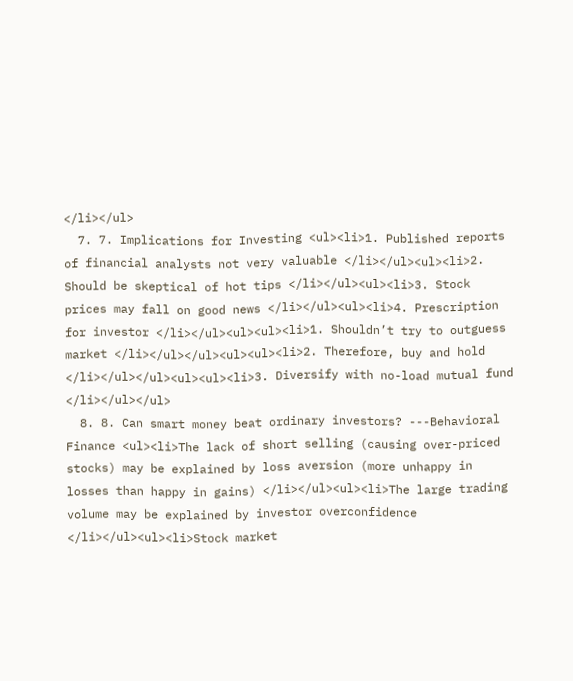</li></ul>
  7. 7. Implications for Investing <ul><li>1. Published reports of financial analysts not very valuable </li></ul><ul><li>2. Should be skeptical of hot tips </li></ul><ul><li>3. Stock prices may fall on good news </li></ul><ul><li>4. Prescription for investor </li></ul><ul><ul><li>1. Shouldn’t try to outguess market </li></ul></ul><ul><ul><li>2. Therefore, buy and hold </li></ul></ul><ul><ul><li>3. Diversify with no-load mutual fund </li></ul></ul>
  8. 8. Can smart money beat ordinary investors? ---Behavioral Finance <ul><li>The lack of short selling (causing over-priced stocks) may be explained by loss aversion (more unhappy in losses than happy in gains) </li></ul><ul><li>The large trading volume may be explained by investor overconfidence </li></ul><ul><li>Stock market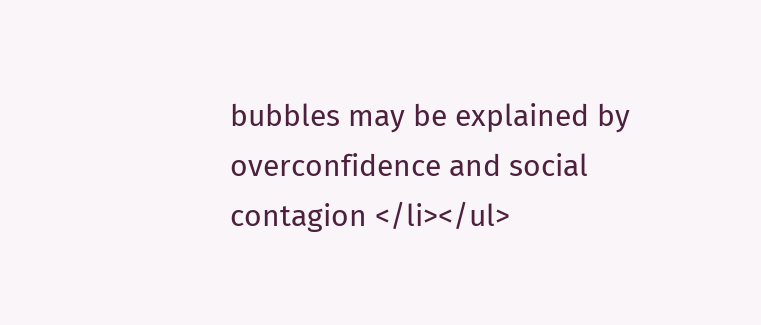bubbles may be explained by overconfidence and social contagion </li></ul>